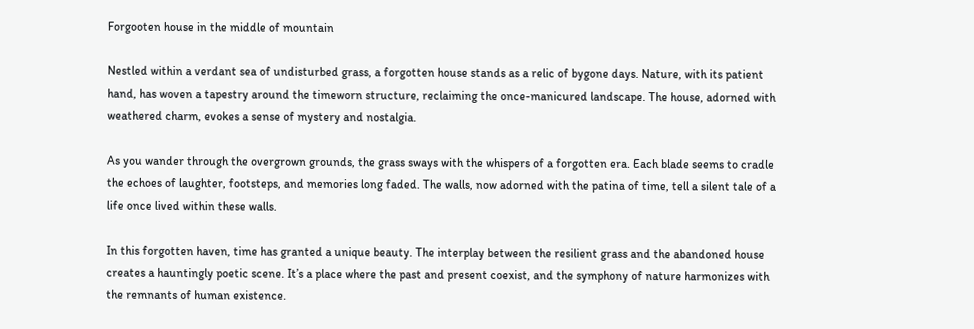Forgooten house in the middle of mountain

Nestled within a verdant sea of undisturbed grass, a forgotten house stands as a relic of bygone days. Nature, with its patient hand, has woven a tapestry around the timeworn structure, reclaiming the once-manicured landscape. The house, adorned with weathered charm, evokes a sense of mystery and nostalgia.

As you wander through the overgrown grounds, the grass sways with the whispers of a forgotten era. Each blade seems to cradle the echoes of laughter, footsteps, and memories long faded. The walls, now adorned with the patina of time, tell a silent tale of a life once lived within these walls.

In this forgotten haven, time has granted a unique beauty. The interplay between the resilient grass and the abandoned house creates a hauntingly poetic scene. It’s a place where the past and present coexist, and the symphony of nature harmonizes with the remnants of human existence.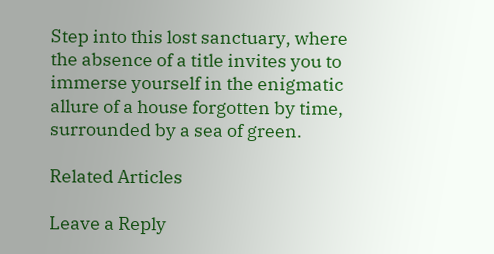Step into this lost sanctuary, where the absence of a title invites you to immerse yourself in the enigmatic allure of a house forgotten by time, surrounded by a sea of green.

Related Articles

Leave a Reply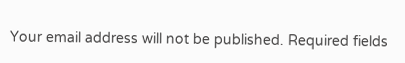Your email address will not be published. Required fields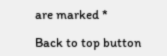are marked *

Back to top button